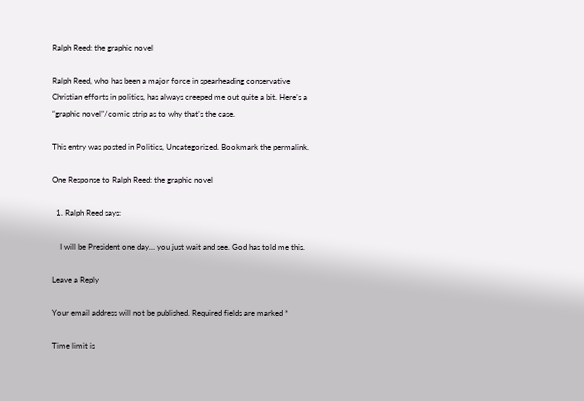Ralph Reed: the graphic novel

Ralph Reed, who has been a major force in spearheading conservative Christian efforts in politics, has always creeped me out quite a bit. Here’s a “graphic novel”/comic strip as to why that’s the case.

This entry was posted in Politics, Uncategorized. Bookmark the permalink.

One Response to Ralph Reed: the graphic novel

  1. Ralph Reed says:

    I will be President one day… you just wait and see. God has told me this.

Leave a Reply

Your email address will not be published. Required fields are marked *

Time limit is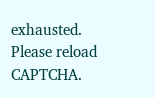exhausted. Please reload CAPTCHA.